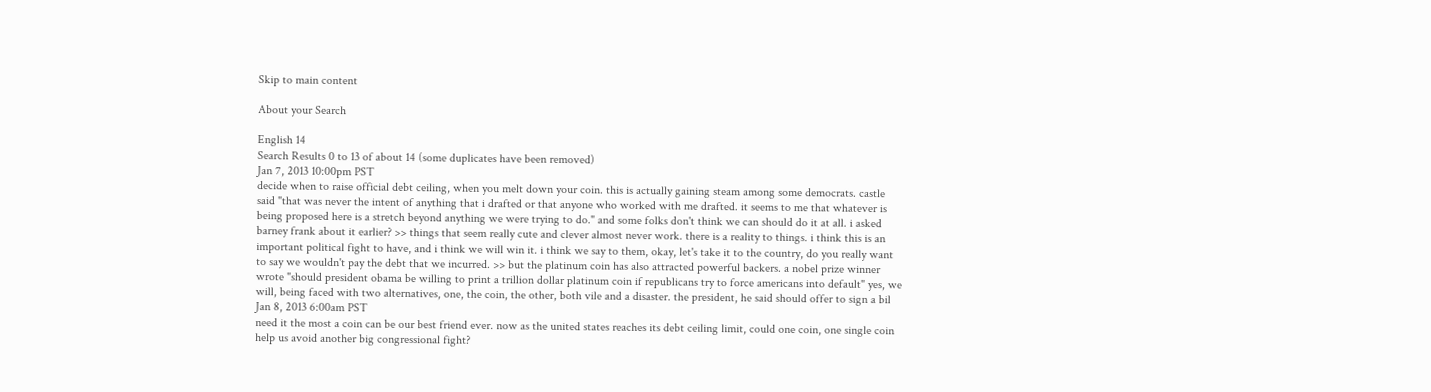Skip to main content

About your Search

English 14
Search Results 0 to 13 of about 14 (some duplicates have been removed)
Jan 7, 2013 10:00pm PST
decide when to raise official debt ceiling, when you melt down your coin. this is actually gaining steam among some democrats. castle said "that was never the intent of anything that i drafted or that anyone who worked with me drafted. it seems to me that whatever is being proposed here is a stretch beyond anything we were trying to do." and some folks don't think we can should do it at all. i asked barney frank about it earlier? >> things that seem really cute and clever almost never work. there is a reality to things. i think this is an important political fight to have, and i think we will win it. i think we say to them, okay, let's take it to the country, do you really want to say we wouldn't pay the debt that we incurred. >> but the platinum coin has also attracted powerful backers. a nobel prize winner wrote "should president obama be willing to print a trillion dollar platinum coin if republicans try to force americans into default" yes, we will, being faced with two alternatives, one, the coin, the other, both vile and a disaster. the president, he said should offer to sign a bil
Jan 8, 2013 6:00am PST
need it the most a coin can be our best friend ever. now as the united states reaches its debt ceiling limit, could one coin, one single coin help us avoid another big congressional fight?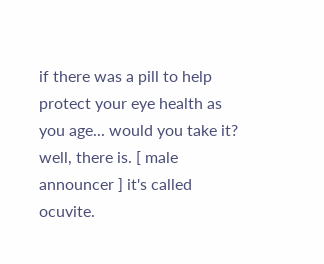if there was a pill to help protect your eye health as you age... would you take it? well, there is. [ male announcer ] it's called ocuvite.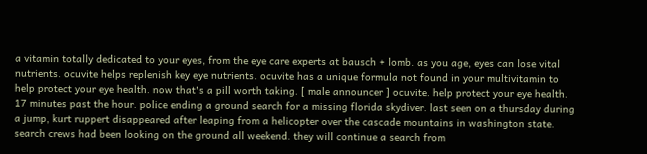a vitamin totally dedicated to your eyes, from the eye care experts at bausch + lomb. as you age, eyes can lose vital nutrients. ocuvite helps replenish key eye nutrients. ocuvite has a unique formula not found in your multivitamin to help protect your eye health. now that's a pill worth taking. [ male announcer ] ocuvite. help protect your eye health. 17 minutes past the hour. police ending a ground search for a missing florida skydiver. last seen on a thursday during a jump, kurt ruppert disappeared after leaping from a helicopter over the cascade mountains in washington state. search crews had been looking on the ground all weekend. they will continue a search from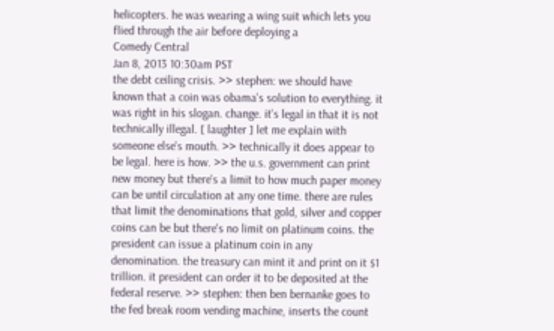helicopters. he was wearing a wing suit which lets you flied through the air before deploying a
Comedy Central
Jan 8, 2013 10:30am PST
the debt ceiling crisis. >> stephen: we should have known that a coin was obama's solution to everything. it was right in his slogan. change. it's legal in that it is not technically illegal. [ laughter ] let me explain with someone else's mouth. >> technically it does appear to be legal. here is how. >> the u.s. government can print new money but there's a limit to how much paper money can be until circulation at any one time. there are rules that limit the denominations that gold, silver and copper coins can be but there's no limit on platinum coins. the president can issue a platinum coin in any denomination. the treasury can mint it and print on it $1 trillion. it president can order it to be deposited at the federal reserve. >> stephen: then ben bernanke goes to the fed break room vending machine, inserts the count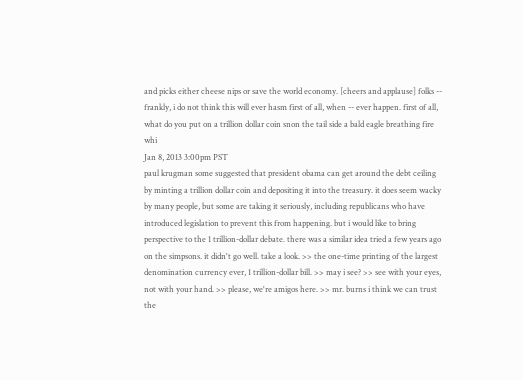and picks either cheese nips or save the world economy. [cheers and applause] folks -- frankly, i do not think this will ever hasm first of all, when -- ever happen. first of all, what do you put on a trillion dollar coin snon the tail side a bald eagle breathing fire whi
Jan 8, 2013 3:00pm PST
paul krugman some suggested that president obama can get around the debt ceiling by minting a trillion dollar coin and depositing it into the treasury. it does seem wacky by many people, but some are taking it seriously, including republicans who have introduced legislation to prevent this from happening. but i would like to bring perspective to the 1 trillion-dollar debate. there was a similar idea tried a few years ago on the simpsons. it didn't go well. take a look. >> the one-time printing of the largest denomination currency ever, 1 trillion-dollar bill. >> may i see? >> see with your eyes, not with your hand. >> please, we're amigos here. >> mr. burns i think we can trust the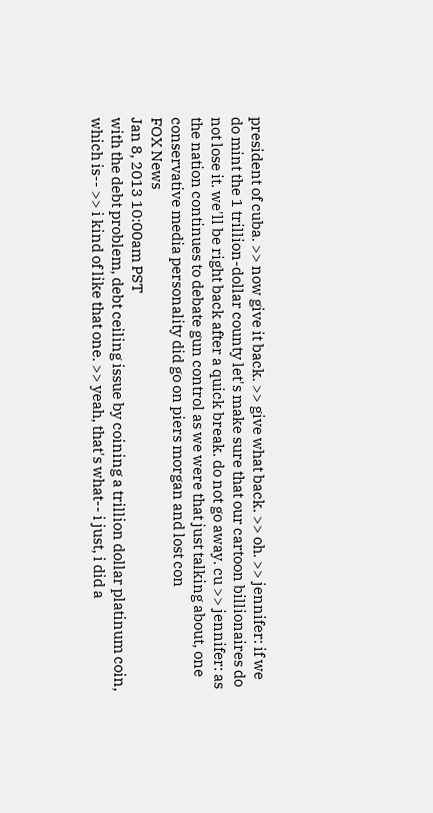president of cuba. >> now give it back. >> give what back. >> oh. >> jennifer: if we do mint the 1 trillion-dollar county let's make sure that our cartoon billionaires do not lose it. we'll be right back after a quick break. do not go away. cu >> jennifer: as the nation continues to debate gun control as we were that just talking about, one conservative media personality did go on piers morgan and lost con
FOX News
Jan 8, 2013 10:00am PST
with the debt problem, debt ceiling issue by coining a trillion dollar platinum coin, which is-- >> i kind of like that one. >> yeah, that's what-- i just, i did a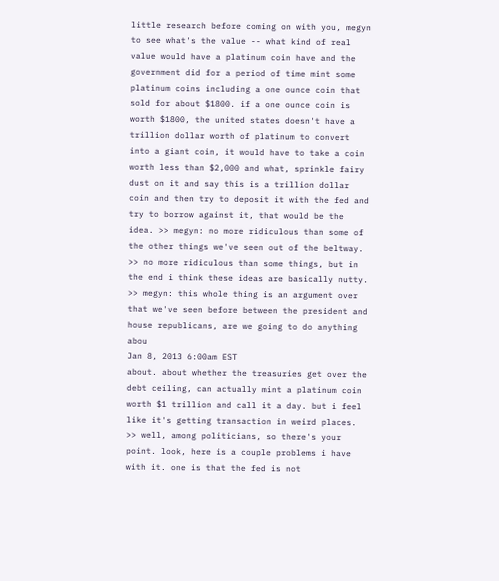little research before coming on with you, megyn to see what's the value -- what kind of real value would have a platinum coin have and the government did for a period of time mint some platinum coins including a one ounce coin that sold for about $1800. if a one ounce coin is worth $1800, the united states doesn't have a trillion dollar worth of platinum to convert into a giant coin, it would have to take a coin worth less than $2,000 and what, sprinkle fairy dust on it and say this is a trillion dollar coin and then try to deposit it with the fed and try to borrow against it, that would be the idea. >> megyn: no more ridiculous than some of the other things we've seen out of the beltway. >> no more ridiculous than some things, but in the end i think these ideas are basically nutty. >> megyn: this whole thing is an argument over that we've seen before between the president and house republicans, are we going to do anything abou
Jan 8, 2013 6:00am EST
about. about whether the treasuries get over the debt ceiling, can actually mint a platinum coin worth $1 trillion and call it a day. but i feel like it's getting transaction in weird places. >> well, among politicians, so there's your point. look, here is a couple problems i have with it. one is that the fed is not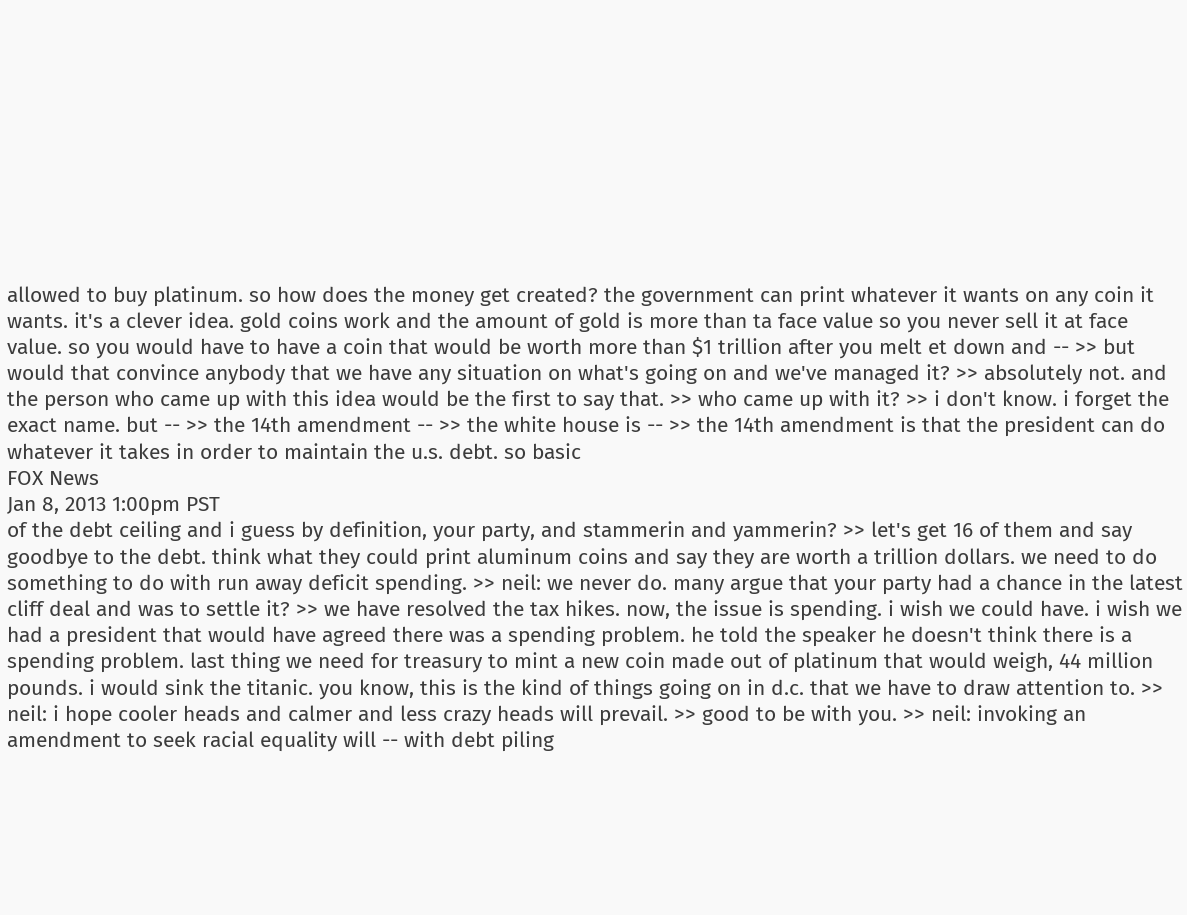allowed to buy platinum. so how does the money get created? the government can print whatever it wants on any coin it wants. it's a clever idea. gold coins work and the amount of gold is more than ta face value so you never sell it at face value. so you would have to have a coin that would be worth more than $1 trillion after you melt et down and -- >> but would that convince anybody that we have any situation on what's going on and we've managed it? >> absolutely not. and the person who came up with this idea would be the first to say that. >> who came up with it? >> i don't know. i forget the exact name. but -- >> the 14th amendment -- >> the white house is -- >> the 14th amendment is that the president can do whatever it takes in order to maintain the u.s. debt. so basic
FOX News
Jan 8, 2013 1:00pm PST
of the debt ceiling and i guess by definition, your party, and stammerin and yammerin? >> let's get 16 of them and say goodbye to the debt. think what they could print aluminum coins and say they are worth a trillion dollars. we need to do something to do with run away deficit spending. >> neil: we never do. many argue that your party had a chance in the latest cliff deal and was to settle it? >> we have resolved the tax hikes. now, the issue is spending. i wish we could have. i wish we had a president that would have agreed there was a spending problem. he told the speaker he doesn't think there is a spending problem. last thing we need for treasury to mint a new coin made out of platinum that would weigh, 44 million pounds. i would sink the titanic. you know, this is the kind of things going on in d.c. that we have to draw attention to. >> neil: i hope cooler heads and calmer and less crazy heads will prevail. >> good to be with you. >> neil: invoking an amendment to seek racial equality will -- with debt piling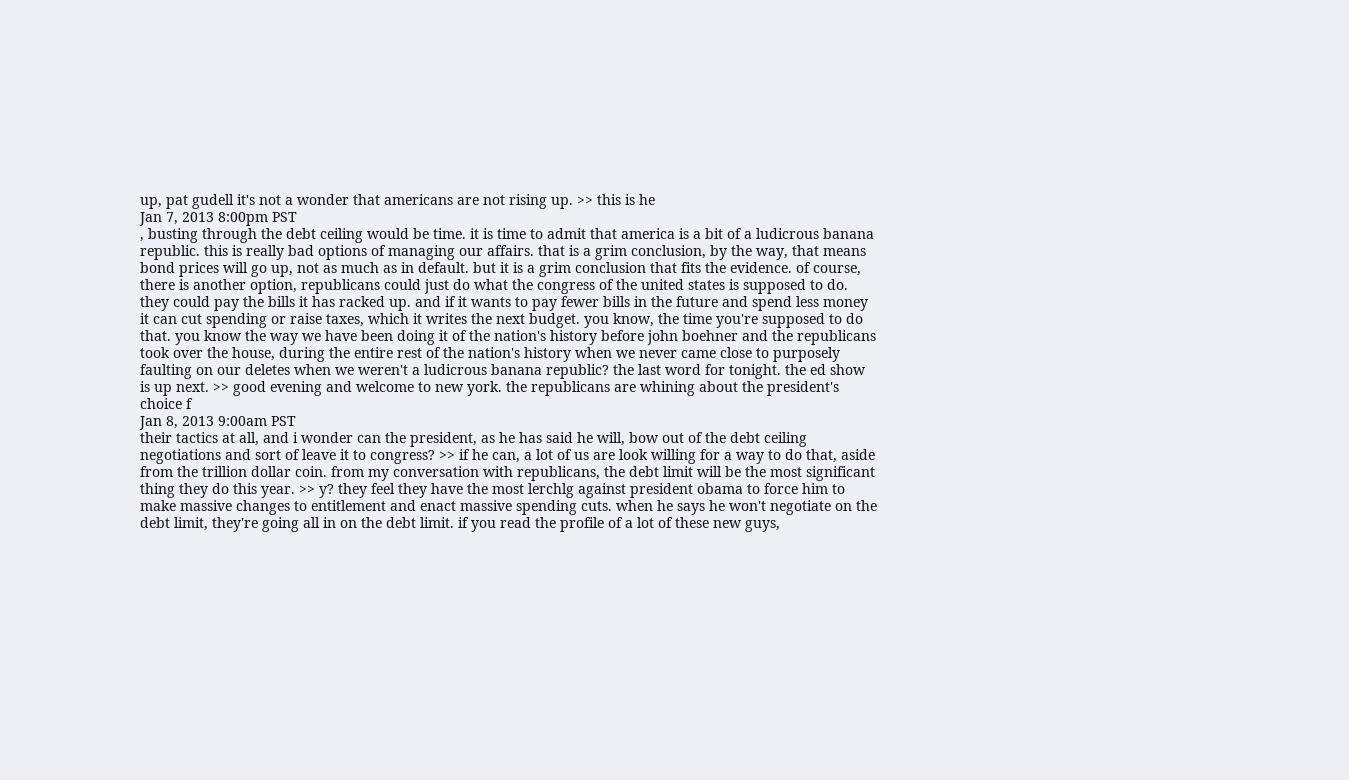up, pat gudell it's not a wonder that americans are not rising up. >> this is he
Jan 7, 2013 8:00pm PST
, busting through the debt ceiling would be time. it is time to admit that america is a bit of a ludicrous banana republic. this is really bad options of managing our affairs. that is a grim conclusion, by the way, that means bond prices will go up, not as much as in default. but it is a grim conclusion that fits the evidence. of course, there is another option, republicans could just do what the congress of the united states is supposed to do. they could pay the bills it has racked up. and if it wants to pay fewer bills in the future and spend less money it can cut spending or raise taxes, which it writes the next budget. you know, the time you're supposed to do that. you know the way we have been doing it of the nation's history before john boehner and the republicans took over the house, during the entire rest of the nation's history when we never came close to purposely faulting on our deletes when we weren't a ludicrous banana republic? the last word for tonight. the ed show is up next. >> good evening and welcome to new york. the republicans are whining about the president's choice f
Jan 8, 2013 9:00am PST
their tactics at all, and i wonder can the president, as he has said he will, bow out of the debt ceiling negotiations and sort of leave it to congress? >> if he can, a lot of us are look willing for a way to do that, aside from the trillion dollar coin. from my conversation with republicans, the debt limit will be the most significant thing they do this year. >> y? they feel they have the most lerchlg against president obama to force him to make massive changes to entitlement and enact massive spending cuts. when he says he won't negotiate on the debt limit, they're going all in on the debt limit. if you read the profile of a lot of these new guys,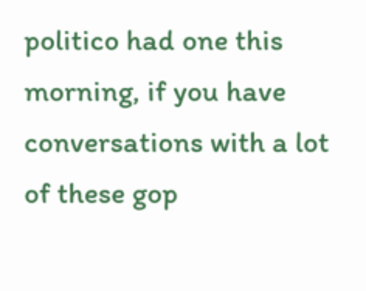politico had one this morning, if you have conversations with a lot of these gop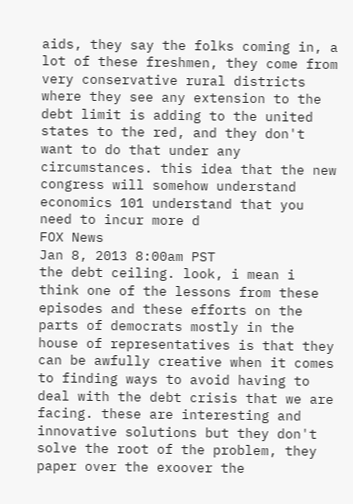aids, they say the folks coming in, a lot of these freshmen, they come from very conservative rural districts where they see any extension to the debt limit is adding to the united states to the red, and they don't want to do that under any circumstances. this idea that the new congress will somehow understand economics 101 understand that you need to incur more d
FOX News
Jan 8, 2013 8:00am PST
the debt ceiling. look, i mean i think one of the lessons from these episodes and these efforts on the parts of democrats mostly in the house of representatives is that they can be awfully creative when it comes to finding ways to avoid having to deal with the debt crisis that we are facing. these are interesting and innovative solutions but they don't solve the root of the problem, they paper over the exoover the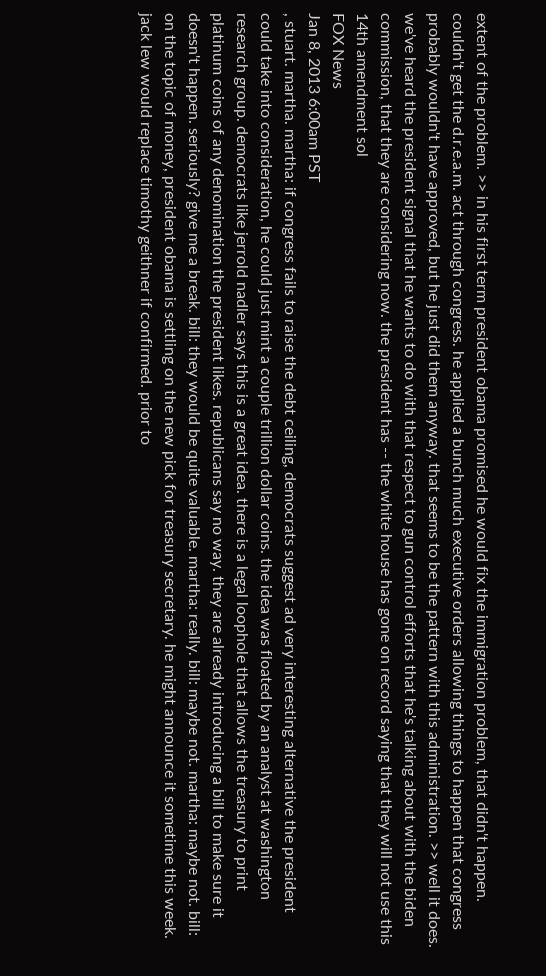extent of the problem. >> in his first term president obama promised he would fix the immigration problem, that didn't happen. couldn't get the d.r.e.a.m. act through congress. he applied a bunch much executive orders allowing things to happen that congress probably wouldn't have approved, but he just did them anyway. that seems to be the pattern with this administration. >> well it does. we've heard the president signal that he wants to do with that respect to gun control efforts that he's talking about with the biden commission, that they are considering now. the president has -- the white house has gone on record saying that they will not use this 14th amendment sol
FOX News
Jan 8, 2013 6:00am PST
, stuart. martha. martha: if congress fails to raise the debt ceiling, democrats suggest ad very interesting alternative the president could take into consideration, he could just mint a couple trillion dollar coins. the idea was floated by an analyst at washington research group. democrats like jerrold nadler says this is a great idea. there is a legal loophole that allows the treasury to print platinum coins of any denomination the president likes. republicans say no way. they are already introducing a bill to make sure it doesn't happen. seriously? give me a break. bill: they would be quite valuable. martha: really. bill: maybe not. martha: maybe not. bill: on the topic of money, president obama is settling on the new pick for treasury secretary. he might announce it sometime this week. jack lew would replace timothy geithner if confirmed. prior to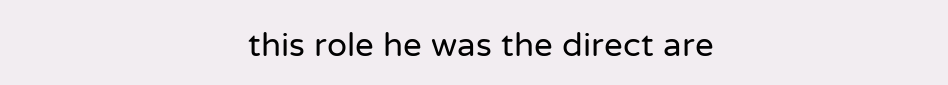this role he was the direct are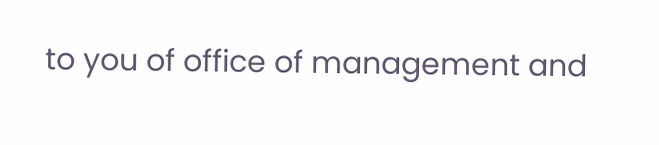to you of office of management and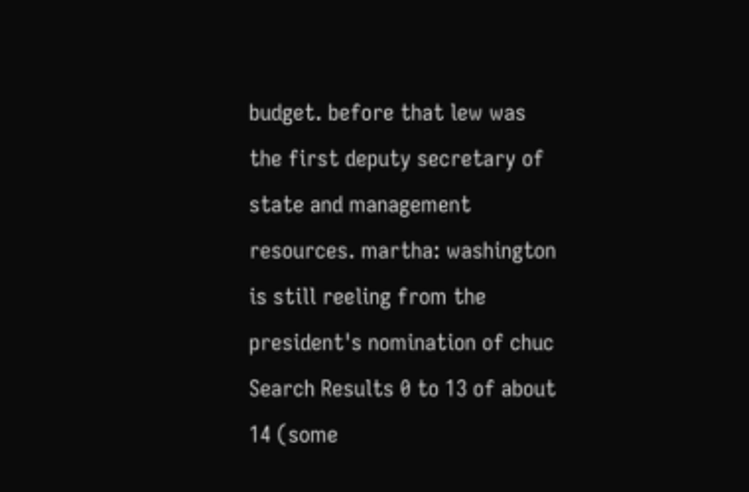budget. before that lew was the first deputy secretary of state and management resources. martha: washington is still reeling from the president's nomination of chuc
Search Results 0 to 13 of about 14 (some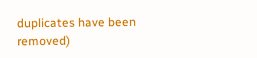duplicates have been removed)